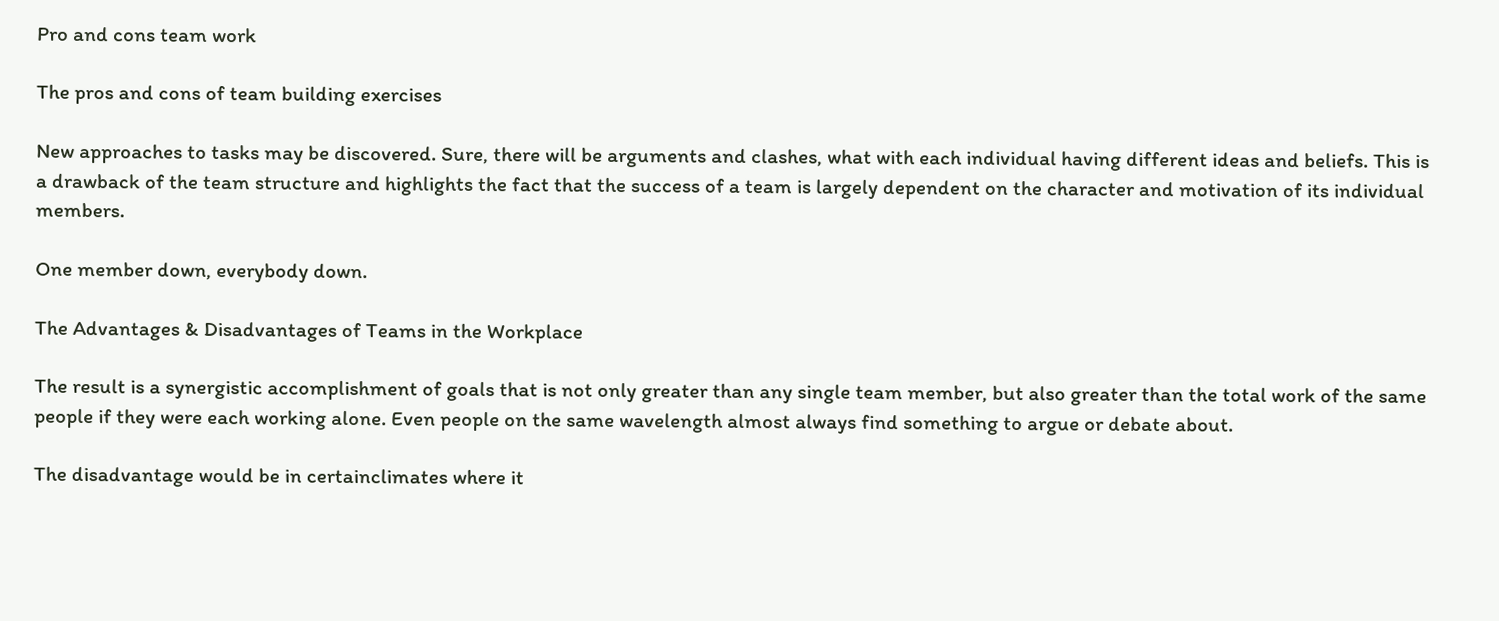Pro and cons team work

The pros and cons of team building exercises

New approaches to tasks may be discovered. Sure, there will be arguments and clashes, what with each individual having different ideas and beliefs. This is a drawback of the team structure and highlights the fact that the success of a team is largely dependent on the character and motivation of its individual members.

One member down, everybody down.

The Advantages & Disadvantages of Teams in the Workplace

The result is a synergistic accomplishment of goals that is not only greater than any single team member, but also greater than the total work of the same people if they were each working alone. Even people on the same wavelength almost always find something to argue or debate about.

The disadvantage would be in certainclimates where it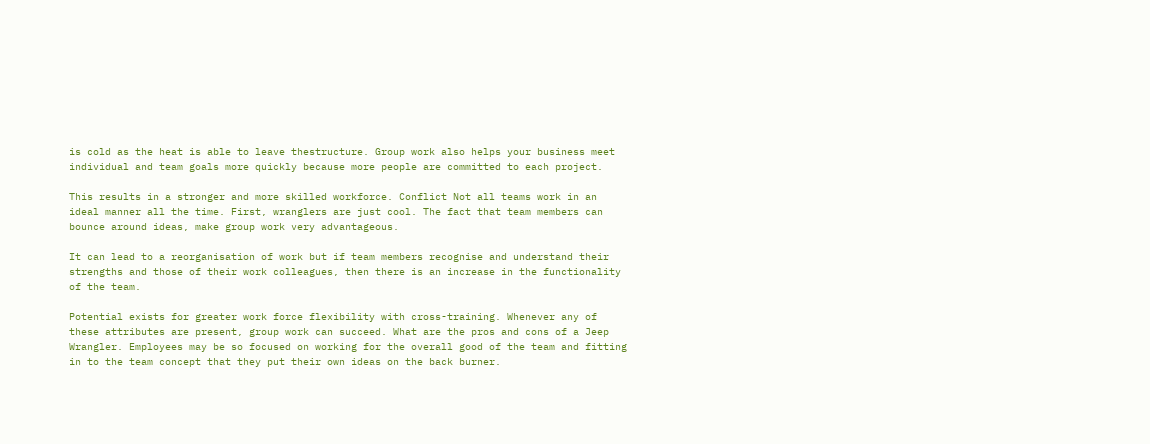is cold as the heat is able to leave thestructure. Group work also helps your business meet individual and team goals more quickly because more people are committed to each project.

This results in a stronger and more skilled workforce. Conflict Not all teams work in an ideal manner all the time. First, wranglers are just cool. The fact that team members can bounce around ideas, make group work very advantageous.

It can lead to a reorganisation of work but if team members recognise and understand their strengths and those of their work colleagues, then there is an increase in the functionality of the team.

Potential exists for greater work force flexibility with cross-training. Whenever any of these attributes are present, group work can succeed. What are the pros and cons of a Jeep Wrangler. Employees may be so focused on working for the overall good of the team and fitting in to the team concept that they put their own ideas on the back burner.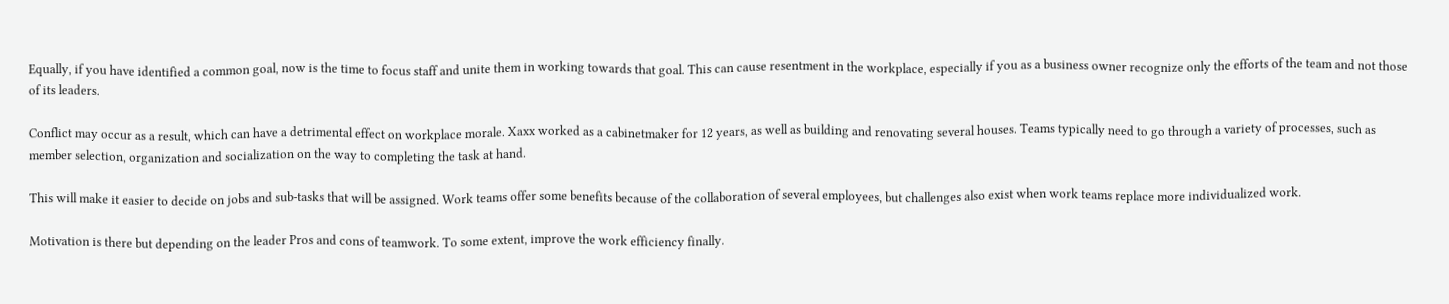Equally, if you have identified a common goal, now is the time to focus staff and unite them in working towards that goal. This can cause resentment in the workplace, especially if you as a business owner recognize only the efforts of the team and not those of its leaders.

Conflict may occur as a result, which can have a detrimental effect on workplace morale. Xaxx worked as a cabinetmaker for 12 years, as well as building and renovating several houses. Teams typically need to go through a variety of processes, such as member selection, organization and socialization on the way to completing the task at hand.

This will make it easier to decide on jobs and sub-tasks that will be assigned. Work teams offer some benefits because of the collaboration of several employees, but challenges also exist when work teams replace more individualized work.

Motivation is there but depending on the leader Pros and cons of teamwork. To some extent, improve the work efficiency finally.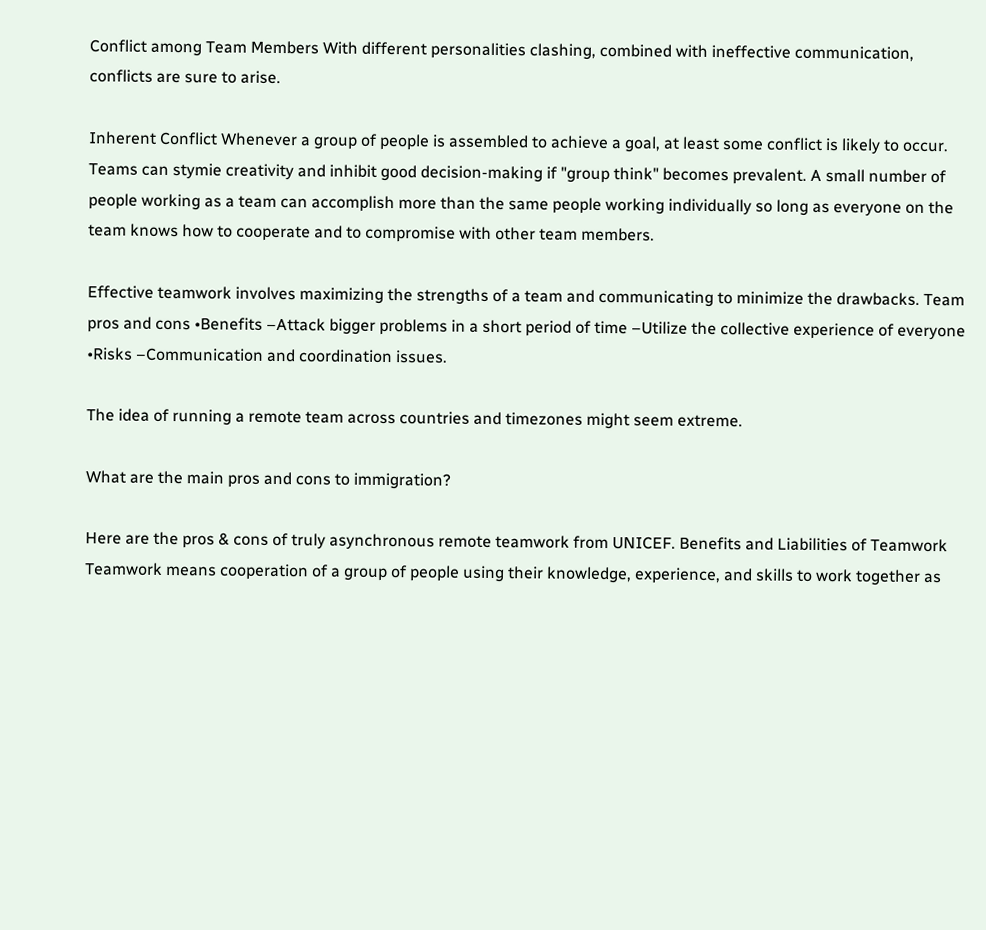Conflict among Team Members With different personalities clashing, combined with ineffective communication, conflicts are sure to arise.

Inherent Conflict Whenever a group of people is assembled to achieve a goal, at least some conflict is likely to occur. Teams can stymie creativity and inhibit good decision-making if "group think" becomes prevalent. A small number of people working as a team can accomplish more than the same people working individually so long as everyone on the team knows how to cooperate and to compromise with other team members.

Effective teamwork involves maximizing the strengths of a team and communicating to minimize the drawbacks. Team pros and cons •Benefits –Attack bigger problems in a short period of time –Utilize the collective experience of everyone •Risks –Communication and coordination issues.

The idea of running a remote team across countries and timezones might seem extreme.

What are the main pros and cons to immigration?

Here are the pros & cons of truly asynchronous remote teamwork from UNICEF. Benefits and Liabilities of Teamwork Teamwork means cooperation of a group of people using their knowledge, experience, and skills to work together as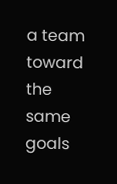a team toward the same goals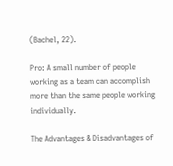(Bachel, 22).

Pro: A small number of people working as a team can accomplish more than the same people working individually.

The Advantages & Disadvantages of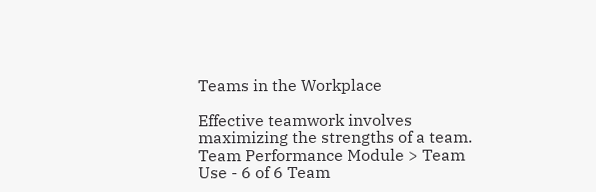Teams in the Workplace

Effective teamwork involves maximizing the strengths of a team. Team Performance Module > Team Use - 6 of 6 Team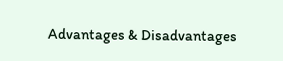Advantages & Disadvantages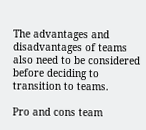The advantages and disadvantages of teams also need to be considered before deciding to transition to teams.

Pro and cons team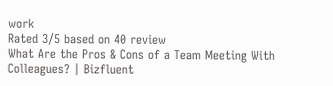work
Rated 3/5 based on 40 review
What Are the Pros & Cons of a Team Meeting With Colleagues? | Bizfluent